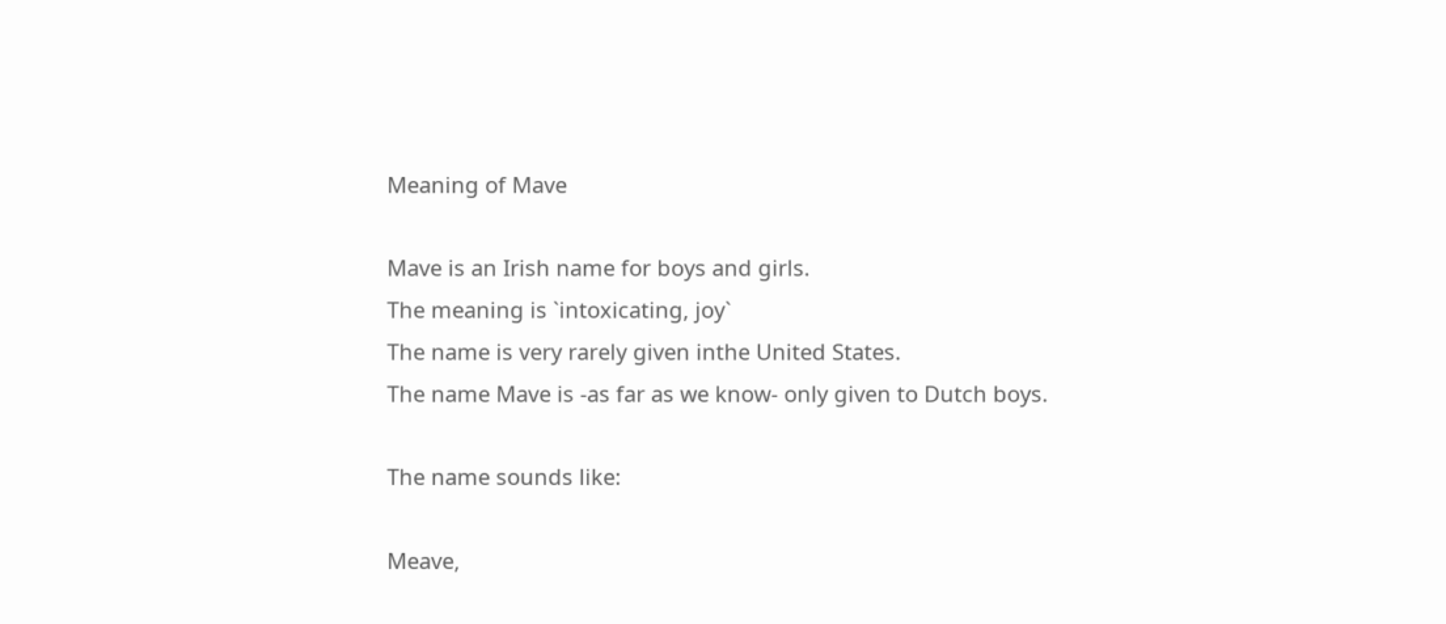Meaning of Mave

Mave is an Irish name for boys and girls.
The meaning is `intoxicating, joy`
The name is very rarely given inthe United States.
The name Mave is -as far as we know- only given to Dutch boys.

The name sounds like:

Meave,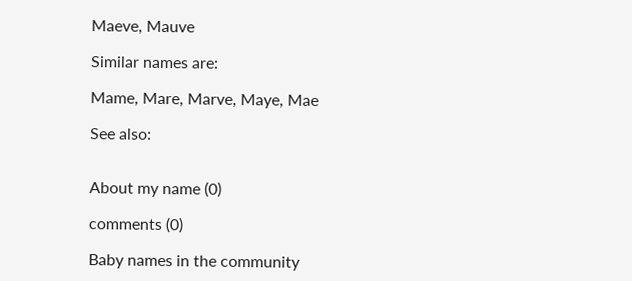Maeve, Mauve

Similar names are:

Mame, Mare, Marve, Maye, Mae

See also:


About my name (0)

comments (0)

Baby names in the community